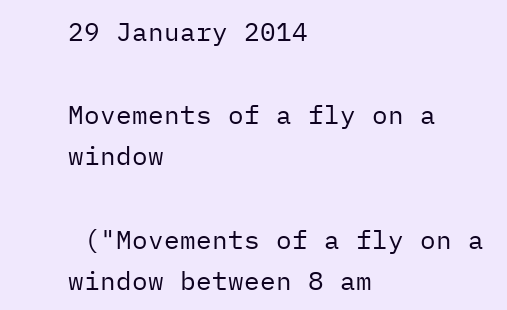29 January 2014

Movements of a fly on a window

 ("Movements of a fly on a window between 8 am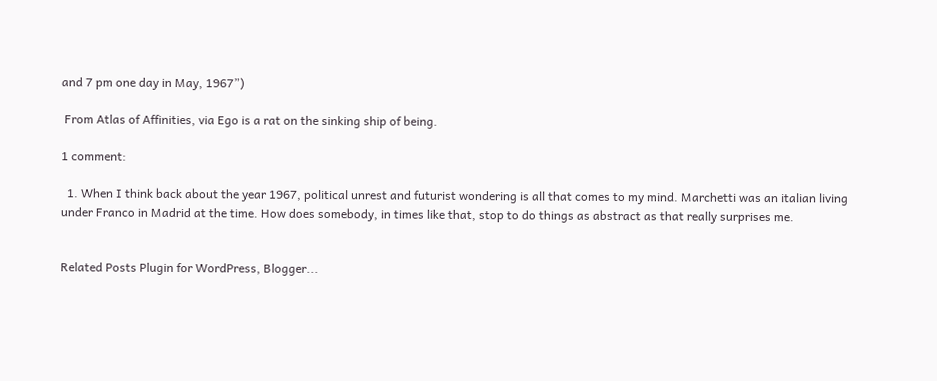and 7 pm one day in May, 1967”)

 From Atlas of Affinities, via Ego is a rat on the sinking ship of being.

1 comment:

  1. When I think back about the year 1967, political unrest and futurist wondering is all that comes to my mind. Marchetti was an italian living under Franco in Madrid at the time. How does somebody, in times like that, stop to do things as abstract as that really surprises me.


Related Posts Plugin for WordPress, Blogger...